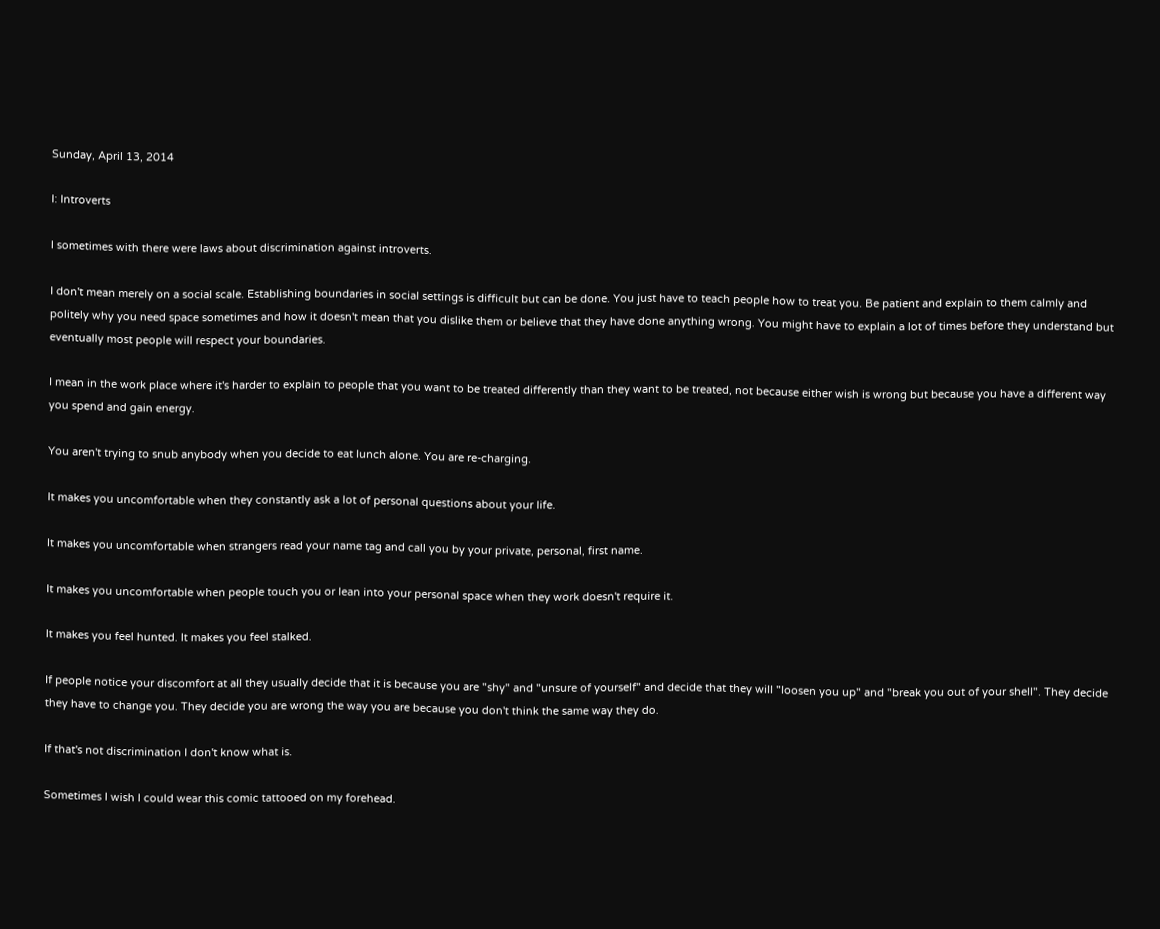Sunday, April 13, 2014

I: Introverts

I sometimes with there were laws about discrimination against introverts.

I don't mean merely on a social scale. Establishing boundaries in social settings is difficult but can be done. You just have to teach people how to treat you. Be patient and explain to them calmly and politely why you need space sometimes and how it doesn't mean that you dislike them or believe that they have done anything wrong. You might have to explain a lot of times before they understand but eventually most people will respect your boundaries.

I mean in the work place where it's harder to explain to people that you want to be treated differently than they want to be treated, not because either wish is wrong but because you have a different way you spend and gain energy.

You aren't trying to snub anybody when you decide to eat lunch alone. You are re-charging.

It makes you uncomfortable when they constantly ask a lot of personal questions about your life.

It makes you uncomfortable when strangers read your name tag and call you by your private, personal, first name.

It makes you uncomfortable when people touch you or lean into your personal space when they work doesn't require it.

It makes you feel hunted. It makes you feel stalked.

If people notice your discomfort at all they usually decide that it is because you are "shy" and "unsure of yourself" and decide that they will "loosen you up" and "break you out of your shell". They decide they have to change you. They decide you are wrong the way you are because you don't think the same way they do.

If that's not discrimination I don't know what is.

Sometimes I wish I could wear this comic tattooed on my forehead.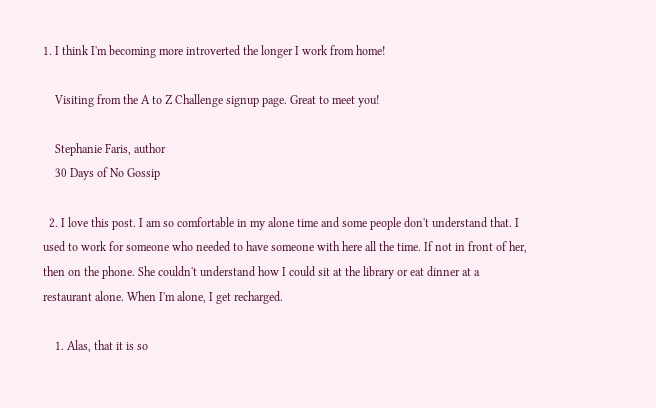1. I think I'm becoming more introverted the longer I work from home!

    Visiting from the A to Z Challenge signup page. Great to meet you!

    Stephanie Faris, author
    30 Days of No Gossip

  2. I love this post. I am so comfortable in my alone time and some people don't understand that. I used to work for someone who needed to have someone with here all the time. If not in front of her, then on the phone. She couldn't understand how I could sit at the library or eat dinner at a restaurant alone. When I'm alone, I get recharged.

    1. Alas, that it is so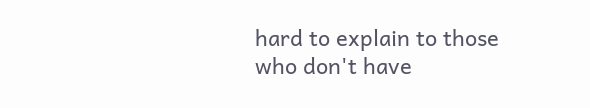hard to explain to those who don't have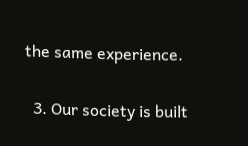the same experience.

  3. Our society is built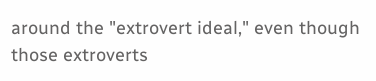around the "extrovert ideal," even though those extroverts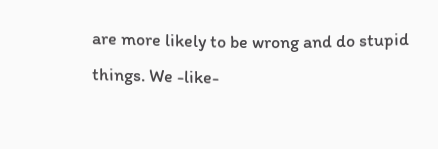are more likely to be wrong and do stupid things. We -like-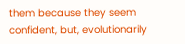them because they seem confident, but, evolutionarily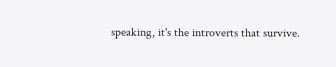speaking, it's the introverts that survive.